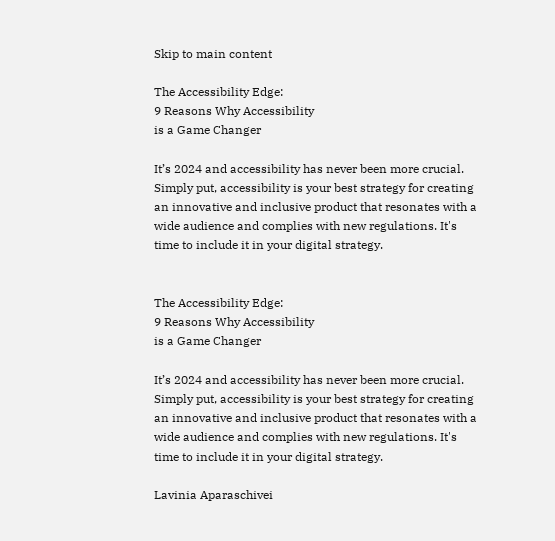Skip to main content

The Accessibility Edge:
9 Reasons Why Accessibility
is a Game Changer

It’s 2024 and accessibility has never been more crucial. Simply put, accessibility is your best strategy for creating an innovative and inclusive product that resonates with a wide audience and complies with new regulations. It's time to include it in your digital strategy.


The Accessibility Edge:
9 Reasons Why Accessibility
is a Game Changer

It’s 2024 and accessibility has never been more crucial. Simply put, accessibility is your best strategy for creating an innovative and inclusive product that resonates with a wide audience and complies with new regulations. It's time to include it in your digital strategy.

Lavinia Aparaschivei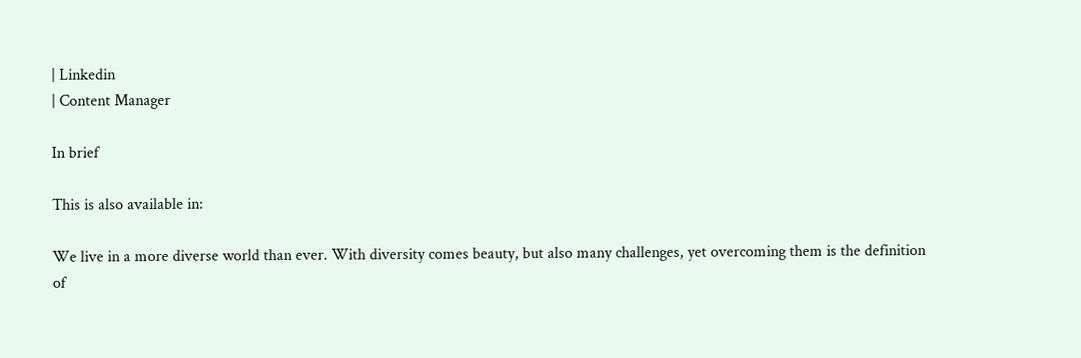| Linkedin
| Content Manager

In brief

This is also available in:

We live in a more diverse world than ever. With diversity comes beauty, but also many challenges, yet overcoming them is the definition of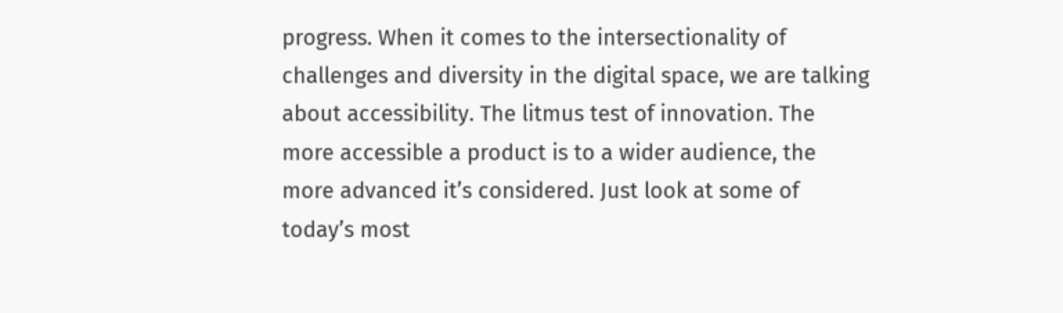progress. When it comes to the intersectionality of challenges and diversity in the digital space, we are talking about accessibility. The litmus test of innovation. The more accessible a product is to a wider audience, the more advanced it’s considered. Just look at some of today’s most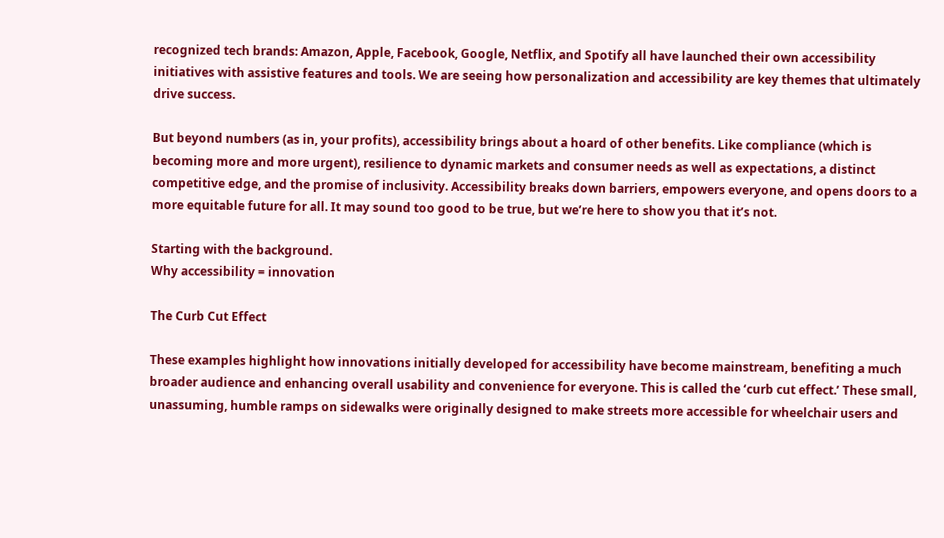recognized tech brands: Amazon, Apple, Facebook, Google, Netflix, and Spotify all have launched their own accessibility initiatives with assistive features and tools. We are seeing how personalization and accessibility are key themes that ultimately drive success.

But beyond numbers (as in, your profits), accessibility brings about a hoard of other benefits. Like compliance (which is becoming more and more urgent), resilience to dynamic markets and consumer needs as well as expectations, a distinct competitive edge, and the promise of inclusivity. Accessibility breaks down barriers, empowers everyone, and opens doors to a more equitable future for all. It may sound too good to be true, but we’re here to show you that it’s not.

Starting with the background.
Why accessibility = innovation

The Curb Cut Effect

These examples highlight how innovations initially developed for accessibility have become mainstream, benefiting a much broader audience and enhancing overall usability and convenience for everyone. This is called the ‘curb cut effect.’ These small, unassuming, humble ramps on sidewalks were originally designed to make streets more accessible for wheelchair users and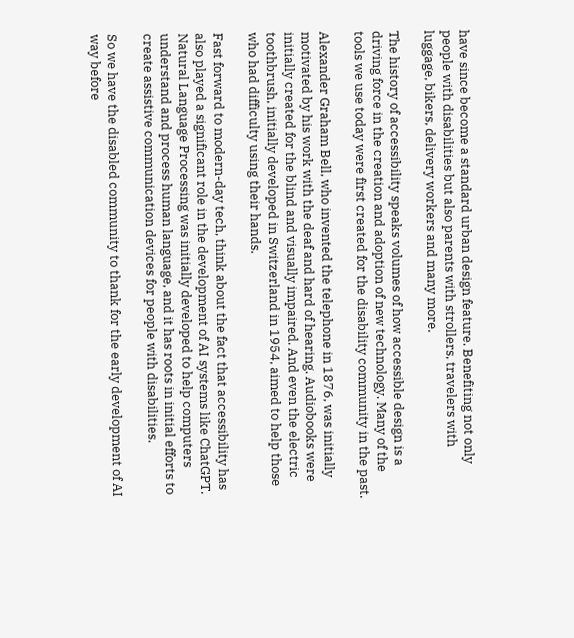have since become a standard urban design feature. Benefiting not only people with disabilities but also parents with strollers, travelers with luggage, bikers, delivery workers and many more.

The history of accessibility speaks volumes of how accessible design is a driving force in the creation and adoption of new technology. Many of the tools we use today were first created for the disability community in the past.

Alexander Graham Bell, who invented the telephone in 1876, was initially motivated by his work with the deaf and hard of hearing. Audiobooks were initially created for the blind and visually impaired. And even the electric toothbrush, initially developed in Switzerland in 1954, aimed to help those who had difficulty using their hands.

Fast forward to modern-day tech, think about the fact that accessibility has also played a significant role in the development of AI systems like ChatGPT. Natural Language Processing was initially developed to help computers understand and process human language, and it has roots in initial efforts to create assistive communication devices for people with disabilities.

So we have the disabled community to thank for the early development of AI way before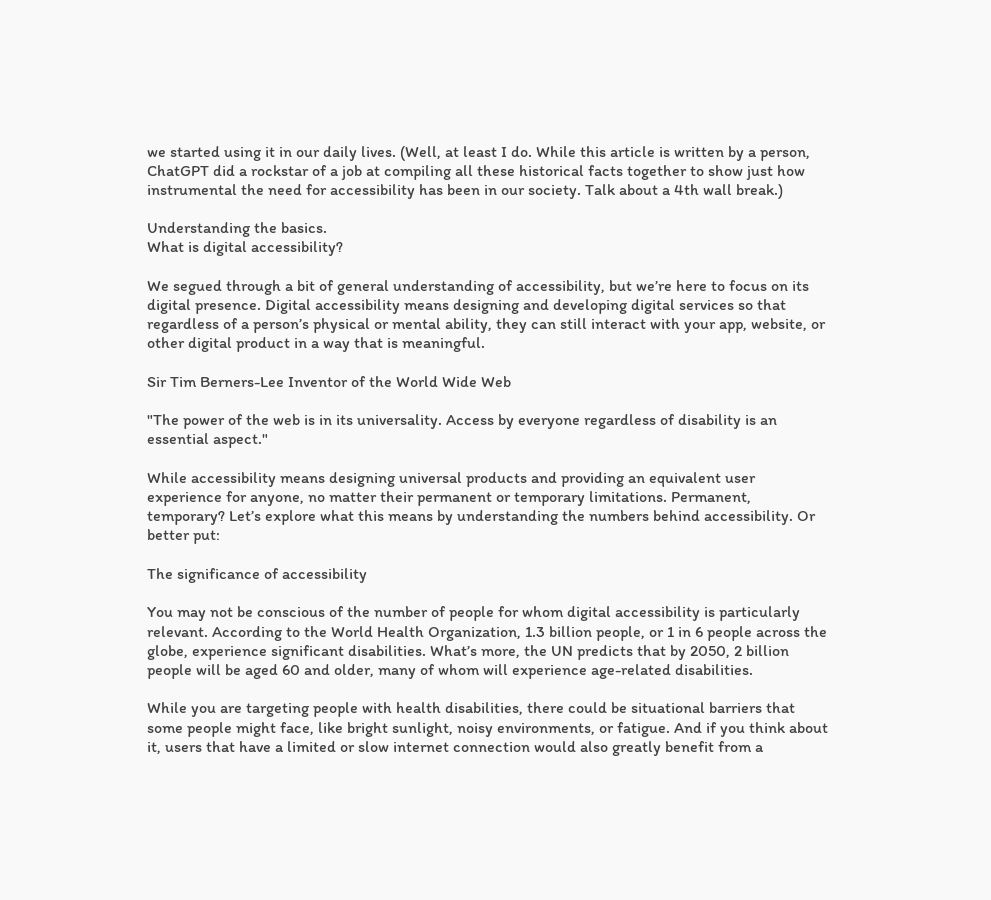we started using it in our daily lives. (Well, at least I do. While this article is written by a person, ChatGPT did a rockstar of a job at compiling all these historical facts together to show just how instrumental the need for accessibility has been in our society. Talk about a 4th wall break.)

Understanding the basics.
What is digital accessibility?

We segued through a bit of general understanding of accessibility, but we’re here to focus on its digital presence. Digital accessibility means designing and developing digital services so that regardless of a person’s physical or mental ability, they can still interact with your app, website, or other digital product in a way that is meaningful.

Sir Tim Berners-Lee Inventor of the World Wide Web

"The power of the web is in its universality. Access by everyone regardless of disability is an essential aspect."

While accessibility means designing universal products and providing an equivalent user experience for anyone, no matter their permanent or temporary limitations. Permanent, temporary? Let’s explore what this means by understanding the numbers behind accessibility. Or better put:

The significance of accessibility

You may not be conscious of the number of people for whom digital accessibility is particularly relevant. According to the World Health Organization, 1.3 billion people, or 1 in 6 people across the globe, experience significant disabilities. What’s more, the UN predicts that by 2050, 2 billion people will be aged 60 and older, many of whom will experience age-related disabilities.

While you are targeting people with health disabilities, there could be situational barriers that some people might face, like bright sunlight, noisy environments, or fatigue. And if you think about it, users that have a limited or slow internet connection would also greatly benefit from a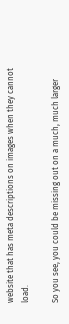website that has meta descriptions on images when they cannot load.

So you see, you could be missing out on a much, much larger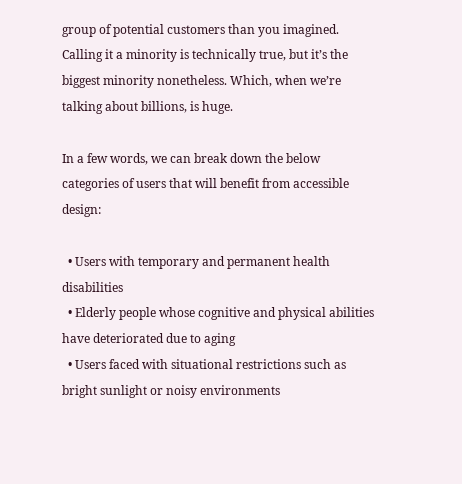group of potential customers than you imagined. Calling it a minority is technically true, but it’s the biggest minority nonetheless. Which, when we’re talking about billions, is huge.

In a few words, we can break down the below categories of users that will benefit from accessible design:

  • Users with temporary and permanent health disabilities
  • Elderly people whose cognitive and physical abilities have deteriorated due to aging
  • Users faced with situational restrictions such as bright sunlight or noisy environments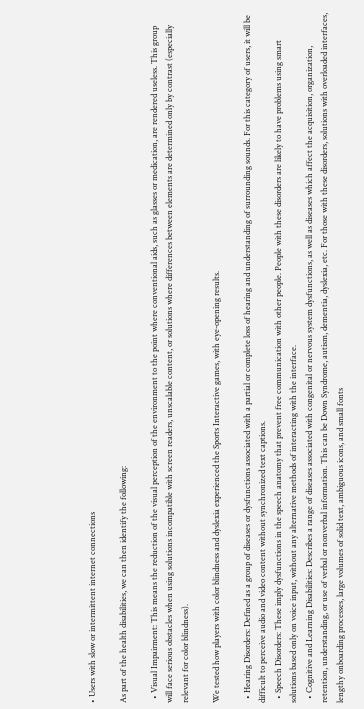• Users with slow or intermittent internet connections

As part of the health disabilities, we can then identify the following:

  • Visual Impairment: This means the reduction of the visual perception of the environment to the point where conventional aids, such as glasses or medication, are rendered useless. This group will face serious obstacles when using solutions incompatible with screen readers, unscalable content, or solutions where differences between elements are determined only by contrast (especially relevant for color blindness).

We tested how players with color blindness and dyslexia experienced the Sports Interactive games, with eye-opening results.

  • Hearing Disorders: Defined as a group of diseases or dysfunctions associated with a partial or complete loss of hearing and understanding of surrounding sounds. For this category of users, it will be difficult to perceive audio and video content without synchronized text captions.
  • Speech Disorders: These imply dysfunctions in the speech anatomy that prevent free communication with other people. People with these disorders are likely to have problems using smart solutions based only on voice input, without any alternative methods of interacting with the interface.
  • Cognitive and Learning Disabilities: Describes a range of diseases associated with congenital or nervous system dysfunctions, as well as diseases which affect the acquisition, organization, retention, understanding, or use of verbal or nonverbal information. This can be Down Syndrome, autism, dementia, dyslexia, etc. For those with these disorders, solutions with overloaded interfaces, lengthy onboarding processes, large volumes of solid text, ambiguous icons, and small fonts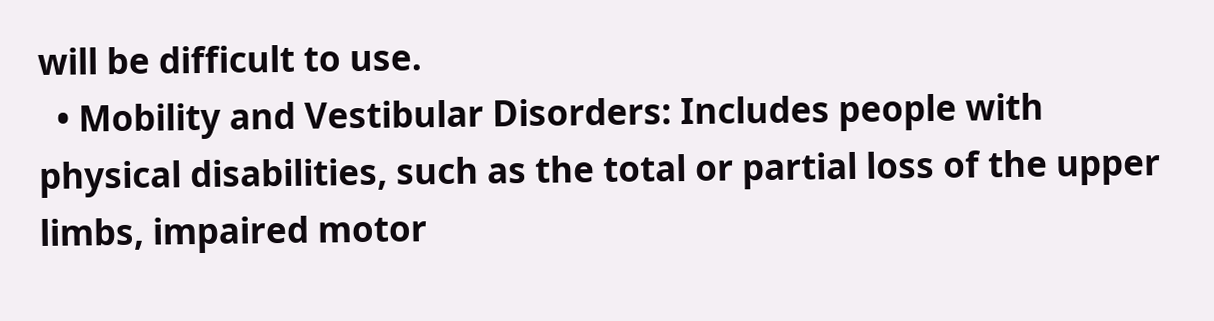will be difficult to use.
  • Mobility and Vestibular Disorders: Includes people with physical disabilities, such as the total or partial loss of the upper limbs, impaired motor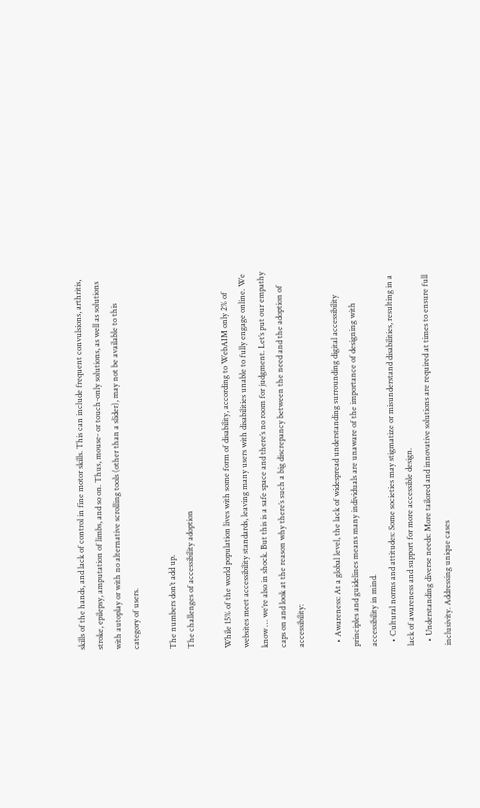skills of the hands, and lack of control in fine motor skills. This can include frequent convulsions, arthritis, stroke, epilepsy, amputation of limbs, and so on. Thus, mouse- or touch-only solutions, as well as solutions with autoplay or with no alternative scrolling tools (other than a slider), may not be available to this category of users.

The numbers don’t add up.
The challenges of accessibility adoption

While 15% of the world population lives with some form of disability, according to WebAIM only 2% of websites meet accessibility standards, leaving many users with disabilities unable to fully engage online. We know … we’re also in shock. But this is a safe space and there’s no room for judgment. Let’s put our empathy caps on and look at the reason why there’s such a big discrepancy between the need and the adoption of accessibility:

  • Awareness: At a global level, the lack of widespread understanding surrounding digital accessibility principles and guidelines means many individuals are unaware of the importance of designing with accessibility in mind.
  • Cultural norms and attitudes: Some societies may stigmatize or misunderstand disabilities, resulting in a lack of awareness and support for more accessible design.
  • Understanding diverse needs: More tailored and innovative solutions are required at times to ensure full inclusivity. Addressing unique cases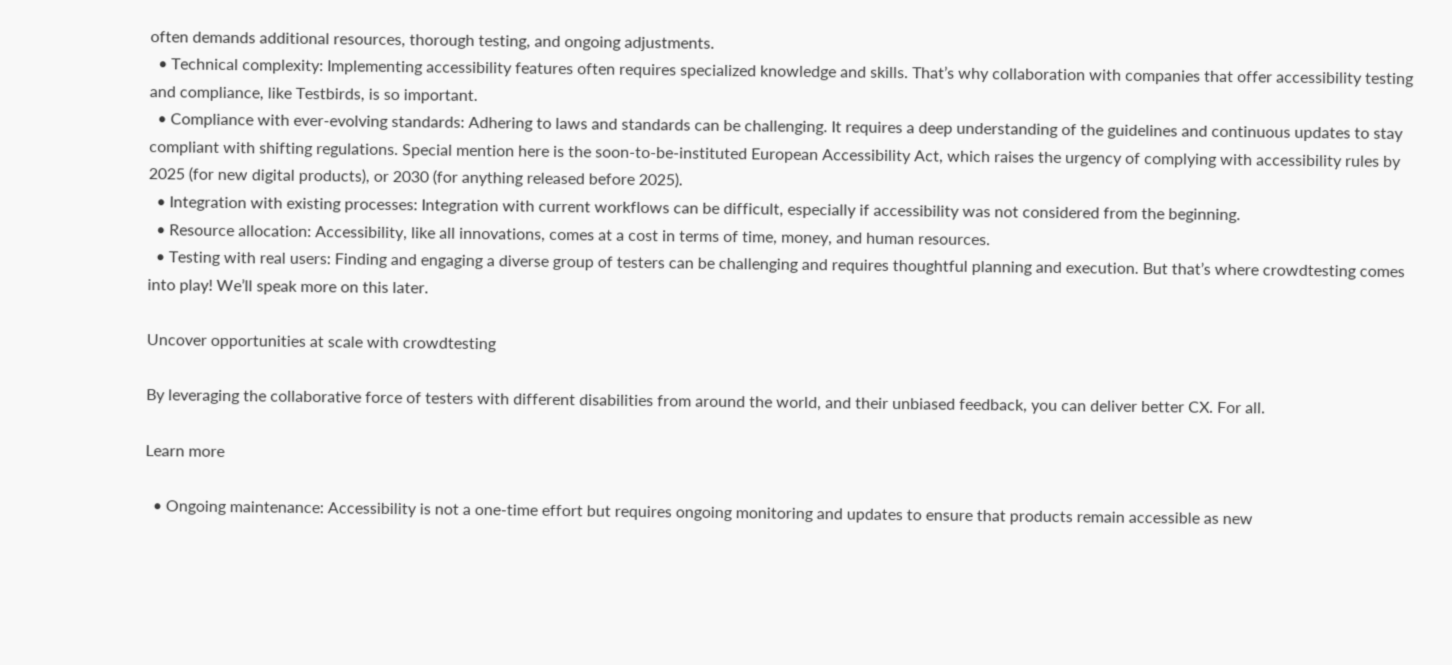often demands additional resources, thorough testing, and ongoing adjustments.
  • Technical complexity: Implementing accessibility features often requires specialized knowledge and skills. That’s why collaboration with companies that offer accessibility testing and compliance, like Testbirds, is so important.
  • Compliance with ever-evolving standards: Adhering to laws and standards can be challenging. It requires a deep understanding of the guidelines and continuous updates to stay compliant with shifting regulations. Special mention here is the soon-to-be-instituted European Accessibility Act, which raises the urgency of complying with accessibility rules by 2025 (for new digital products), or 2030 (for anything released before 2025).
  • Integration with existing processes: Integration with current workflows can be difficult, especially if accessibility was not considered from the beginning.
  • Resource allocation: Accessibility, like all innovations, comes at a cost in terms of time, money, and human resources.
  • Testing with real users: Finding and engaging a diverse group of testers can be challenging and requires thoughtful planning and execution. But that’s where crowdtesting comes into play! We’ll speak more on this later.

Uncover opportunities at scale with crowdtesting

By leveraging the collaborative force of testers with different disabilities from around the world, and their unbiased feedback, you can deliver better CX. For all.

Learn more

  • Ongoing maintenance: Accessibility is not a one-time effort but requires ongoing monitoring and updates to ensure that products remain accessible as new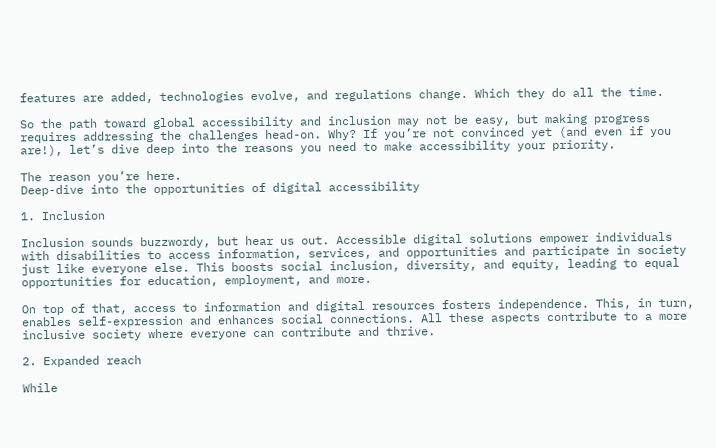features are added, technologies evolve, and regulations change. Which they do all the time.

So the path toward global accessibility and inclusion may not be easy, but making progress requires addressing the challenges head-on. Why? If you’re not convinced yet (and even if you are!), let’s dive deep into the reasons you need to make accessibility your priority.

The reason you’re here.
Deep-dive into the opportunities of digital accessibility

1. Inclusion

Inclusion sounds buzzwordy, but hear us out. Accessible digital solutions empower individuals with disabilities to access information, services, and opportunities and participate in society just like everyone else. This boosts social inclusion, diversity, and equity, leading to equal opportunities for education, employment, and more.

On top of that, access to information and digital resources fosters independence. This, in turn, enables self-expression and enhances social connections. All these aspects contribute to a more inclusive society where everyone can contribute and thrive.

2. Expanded reach

While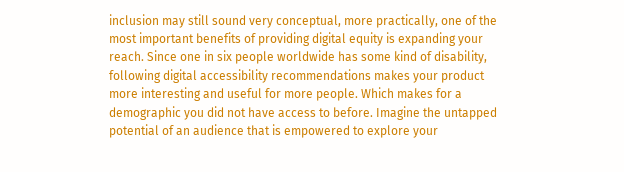inclusion may still sound very conceptual, more practically, one of the most important benefits of providing digital equity is expanding your reach. Since one in six people worldwide has some kind of disability, following digital accessibility recommendations makes your product more interesting and useful for more people. Which makes for a demographic you did not have access to before. Imagine the untapped potential of an audience that is empowered to explore your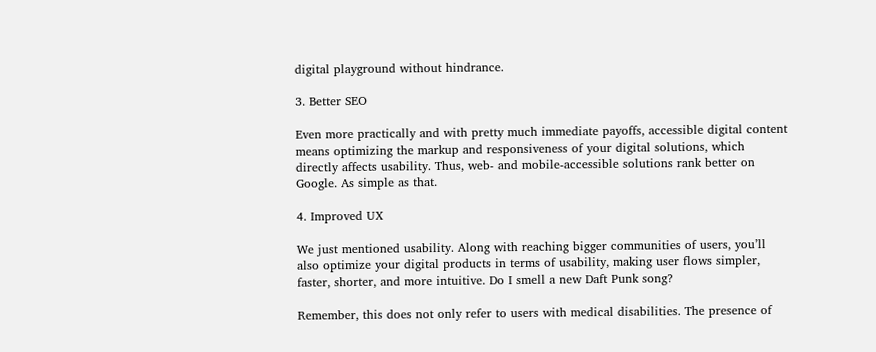digital playground without hindrance.

3. Better SEO

Even more practically and with pretty much immediate payoffs, accessible digital content means optimizing the markup and responsiveness of your digital solutions, which directly affects usability. Thus, web- and mobile-accessible solutions rank better on Google. As simple as that.

4. Improved UX

We just mentioned usability. Along with reaching bigger communities of users, you’ll also optimize your digital products in terms of usability, making user flows simpler, faster, shorter, and more intuitive. Do I smell a new Daft Punk song?

Remember, this does not only refer to users with medical disabilities. The presence of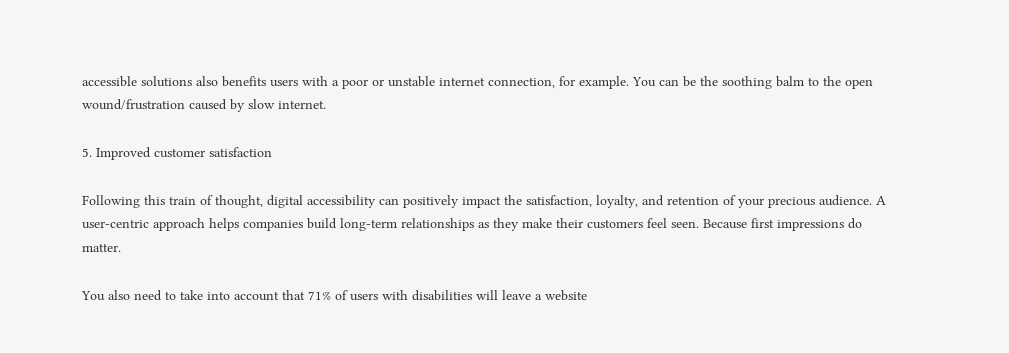accessible solutions also benefits users with a poor or unstable internet connection, for example. You can be the soothing balm to the open wound/frustration caused by slow internet.

5. Improved customer satisfaction

Following this train of thought, digital accessibility can positively impact the satisfaction, loyalty, and retention of your precious audience. A user-centric approach helps companies build long-term relationships as they make their customers feel seen. Because first impressions do matter.

You also need to take into account that 71% of users with disabilities will leave a website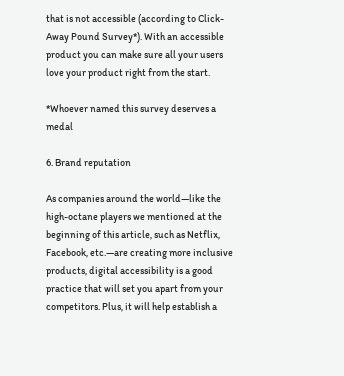that is not accessible (according to Click-Away Pound Survey*). With an accessible product you can make sure all your users love your product right from the start.

*Whoever named this survey deserves a medal

6. Brand reputation

As companies around the world—like the high-octane players we mentioned at the beginning of this article, such as Netflix, Facebook, etc.—are creating more inclusive products, digital accessibility is a good practice that will set you apart from your competitors. Plus, it will help establish a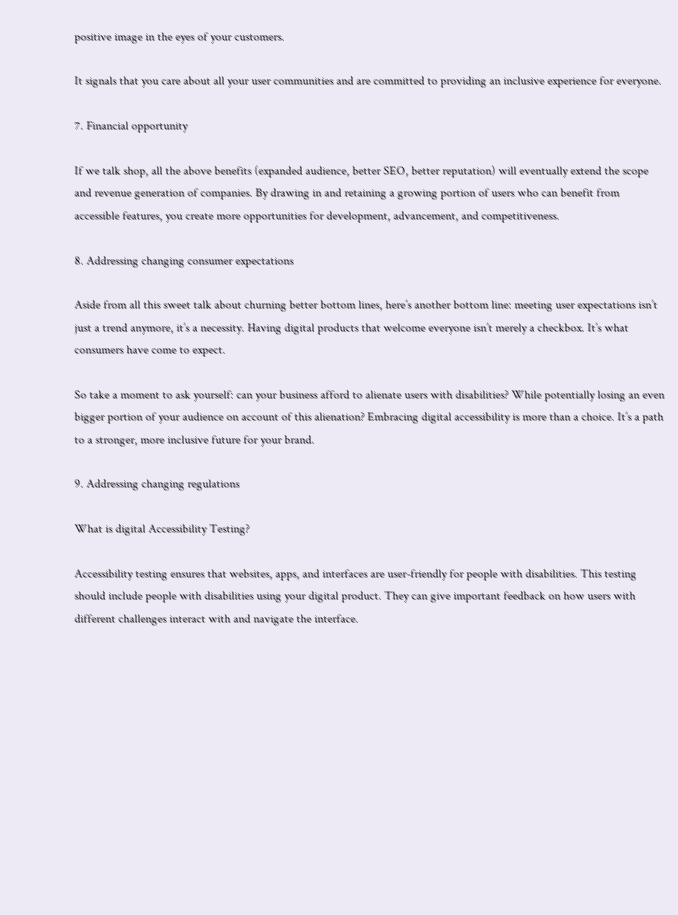positive image in the eyes of your customers.

It signals that you care about all your user communities and are committed to providing an inclusive experience for everyone.

7. Financial opportunity

If we talk shop, all the above benefits (expanded audience, better SEO, better reputation) will eventually extend the scope and revenue generation of companies. By drawing in and retaining a growing portion of users who can benefit from accessible features, you create more opportunities for development, advancement, and competitiveness.

8. Addressing changing consumer expectations

Aside from all this sweet talk about churning better bottom lines, here’s another bottom line: meeting user expectations isn’t just a trend anymore, it’s a necessity. Having digital products that welcome everyone isn’t merely a checkbox. It’s what consumers have come to expect.

So take a moment to ask yourself: can your business afford to alienate users with disabilities? While potentially losing an even bigger portion of your audience on account of this alienation? Embracing digital accessibility is more than a choice. It’s a path to a stronger, more inclusive future for your brand.

9. Addressing changing regulations

What is digital Accessibility Testing?

Accessibility testing ensures that websites, apps, and interfaces are user-friendly for people with disabilities. This testing should include people with disabilities using your digital product. They can give important feedback on how users with different challenges interact with and navigate the interface.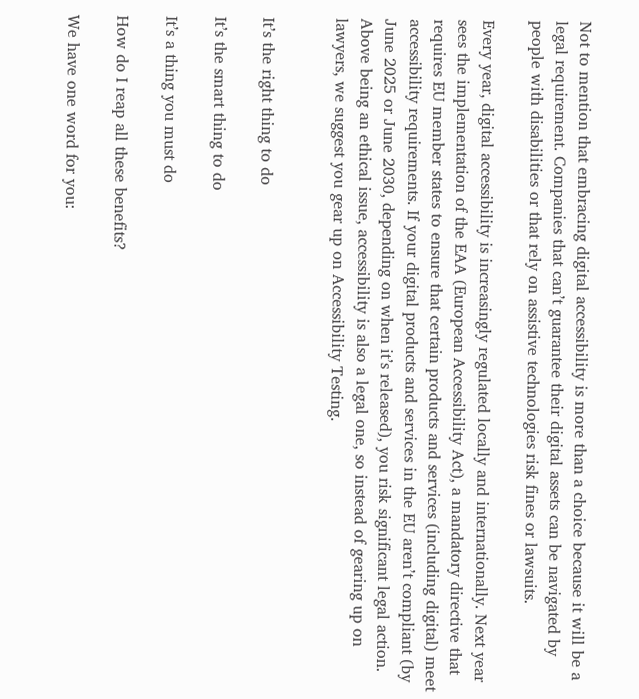Not to mention that embracing digital accessibility is more than a choice because it will be a legal requirement. Companies that can’t guarantee their digital assets can be navigated by people with disabilities or that rely on assistive technologies risk fines or lawsuits.

Every year, digital accessibility is increasingly regulated locally and internationally. Next year sees the implementation of the EAA (European Accessibility Act), a mandatory directive that requires EU member states to ensure that certain products and services (including digital) meet accessibility requirements. If your digital products and services in the EU aren’t compliant (by June 2025 or June 2030, depending on when it’s released), you risk significant legal action. Above being an ethical issue, accessibility is also a legal one, so instead of gearing up on lawyers, we suggest you gear up on Accessibility Testing.


It’s the right thing to do

It’s the smart thing to do

It’s a thing you must do

How do I reap all these benefits?

We have one word for you: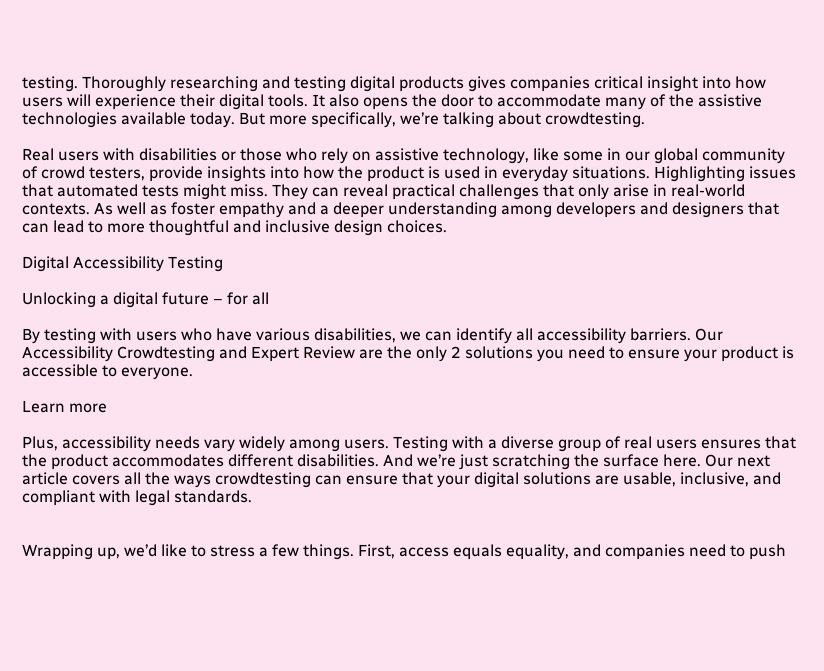testing. Thoroughly researching and testing digital products gives companies critical insight into how users will experience their digital tools. It also opens the door to accommodate many of the assistive technologies available today. But more specifically, we’re talking about crowdtesting.

Real users with disabilities or those who rely on assistive technology, like some in our global community of crowd testers, provide insights into how the product is used in everyday situations. Highlighting issues that automated tests might miss. They can reveal practical challenges that only arise in real-world contexts. As well as foster empathy and a deeper understanding among developers and designers that can lead to more thoughtful and inclusive design choices.

Digital Accessibility Testing

Unlocking a digital future – for all

By testing with users who have various disabilities, we can identify all accessibility barriers. Our Accessibility Crowdtesting and Expert Review are the only 2 solutions you need to ensure your product is accessible to everyone.

Learn more

Plus, accessibility needs vary widely among users. Testing with a diverse group of real users ensures that the product accommodates different disabilities. And we’re just scratching the surface here. Our next article covers all the ways crowdtesting can ensure that your digital solutions are usable, inclusive, and compliant with legal standards.


Wrapping up, we’d like to stress a few things. First, access equals equality, and companies need to push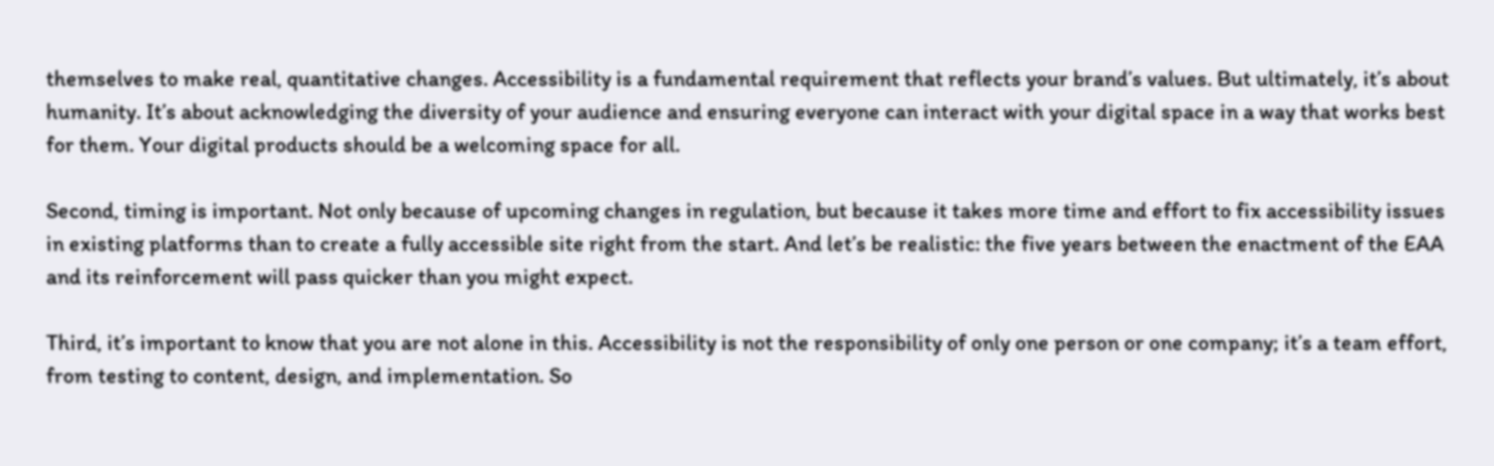themselves to make real, quantitative changes. Accessibility is a fundamental requirement that reflects your brand’s values. But ultimately, it’s about humanity. It’s about acknowledging the diversity of your audience and ensuring everyone can interact with your digital space in a way that works best for them. Your digital products should be a welcoming space for all.

Second, timing is important. Not only because of upcoming changes in regulation, but because it takes more time and effort to fix accessibility issues in existing platforms than to create a fully accessible site right from the start. And let’s be realistic: the five years between the enactment of the EAA and its reinforcement will pass quicker than you might expect.

Third, it’s important to know that you are not alone in this. Accessibility is not the responsibility of only one person or one company; it’s a team effort, from testing to content, design, and implementation. So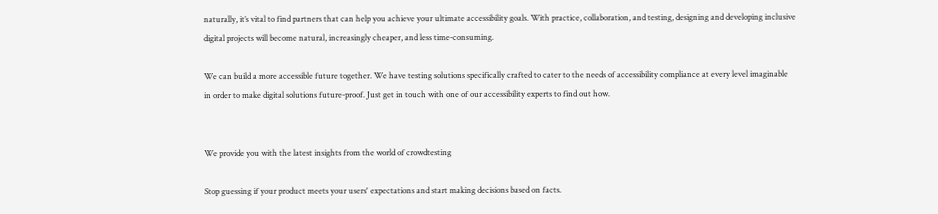naturally, it’s vital to find partners that can help you achieve your ultimate accessibility goals. With practice, collaboration, and testing, designing and developing inclusive digital projects will become natural, increasingly cheaper, and less time-consuming.

We can build a more accessible future together. We have testing solutions specifically crafted to cater to the needs of accessibility compliance at every level imaginable in order to make digital solutions future-proof. Just get in touch with one of our accessibility experts to find out how.


We provide you with the latest insights from the world of crowdtesting

Stop guessing if your product meets your users' expectations and start making decisions based on facts.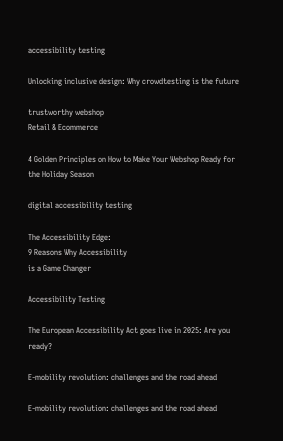accessibility testing

Unlocking inclusive design: Why crowdtesting is the future

trustworthy webshop
Retail & Ecommerce

4 Golden Principles on How to Make Your Webshop Ready for the Holiday Season

digital accessibility testing

The Accessibility Edge:
9 Reasons Why Accessibility
is a Game Changer

Accessibility Testing

The European Accessibility Act goes live in 2025: Are you ready?

E-mobility revolution: challenges and the road ahead

E-mobility revolution: challenges and the road ahead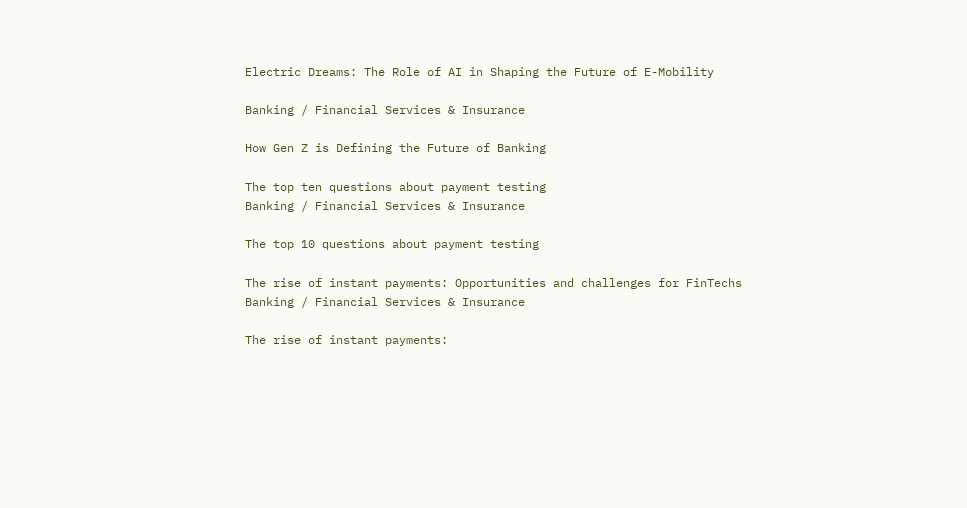Electric Dreams: The Role of AI in Shaping the Future of E-Mobility

Banking / Financial Services & Insurance

How Gen Z is Defining the Future of Banking

The top ten questions about payment testing
Banking / Financial Services & Insurance

The top 10 questions about payment testing

The rise of instant payments: Opportunities and challenges for FinTechs
Banking / Financial Services & Insurance

The rise of instant payments: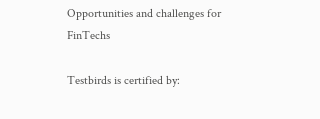Opportunities and challenges for FinTechs

Testbirds is certified by: